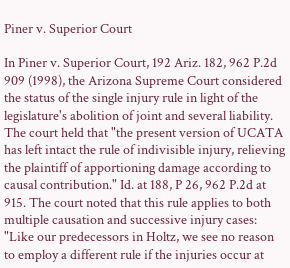Piner v. Superior Court

In Piner v. Superior Court, 192 Ariz. 182, 962 P.2d 909 (1998), the Arizona Supreme Court considered the status of the single injury rule in light of the legislature's abolition of joint and several liability. The court held that "the present version of UCATA has left intact the rule of indivisible injury, relieving the plaintiff of apportioning damage according to causal contribution." Id. at 188, P 26, 962 P.2d at 915. The court noted that this rule applies to both multiple causation and successive injury cases: "Like our predecessors in Holtz, we see no reason to employ a different rule if the injuries occur at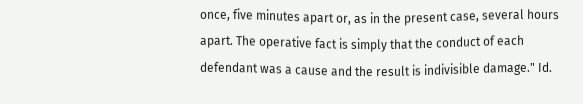once, five minutes apart or, as in the present case, several hours apart. The operative fact is simply that the conduct of each defendant was a cause and the result is indivisible damage." Id.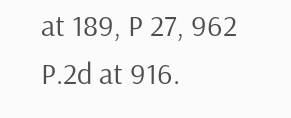at 189, P 27, 962 P.2d at 916.